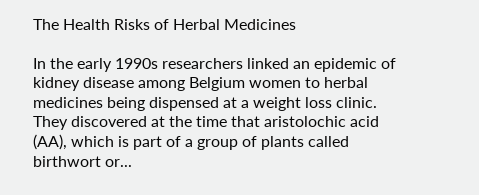The Health Risks of Herbal Medicines

In the early 1990s researchers linked an epidemic of kidney disease among Belgium women to herbal medicines being dispensed at a weight loss clinic. They discovered at the time that aristolochic acid (AA), which is part of a group of plants called birthwort or...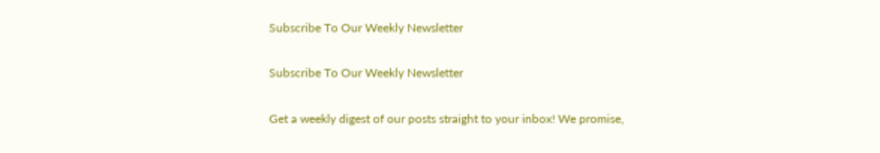Subscribe To Our Weekly Newsletter

Subscribe To Our Weekly Newsletter

Get a weekly digest of our posts straight to your inbox! We promise,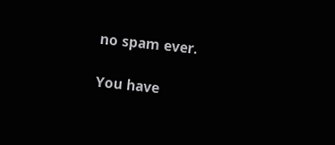no spam ever.

You have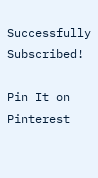Successfully Subscribed!

Pin It on Pinterest